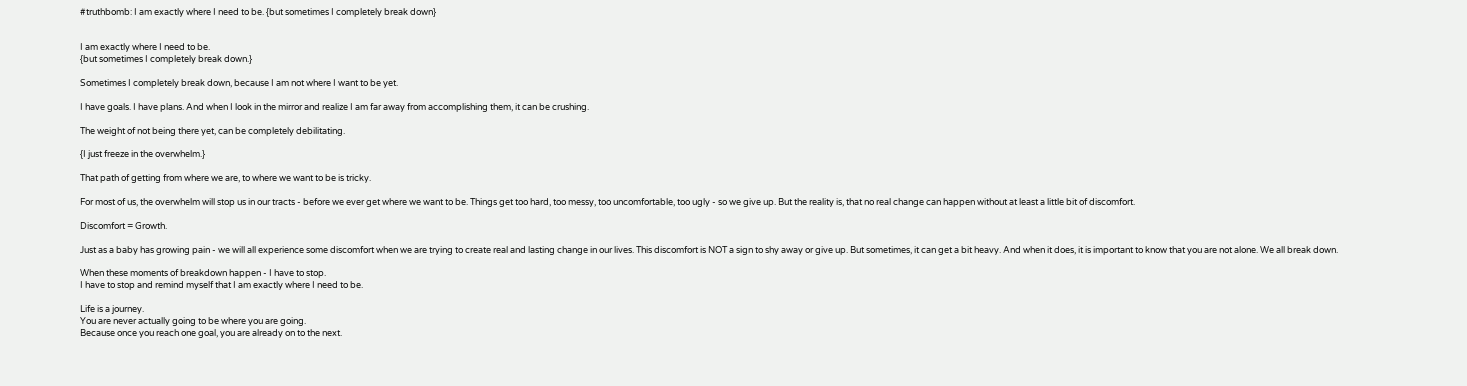#truthbomb: I am exactly where I need to be. {but sometimes I completely break down}


I am exactly where I need to be.
{but sometimes I completely break down.}

Sometimes I completely break down, because I am not where I want to be yet.

I have goals. I have plans. And when I look in the mirror and realize I am far away from accomplishing them, it can be crushing.

The weight of not being there yet, can be completely debilitating.

{I just freeze in the overwhelm.}

That path of getting from where we are, to where we want to be is tricky.

For most of us, the overwhelm will stop us in our tracts - before we ever get where we want to be. Things get too hard, too messy, too uncomfortable, too ugly - so we give up. But the reality is, that no real change can happen without at least a little bit of discomfort.

Discomfort = Growth.

Just as a baby has growing pain - we will all experience some discomfort when we are trying to create real and lasting change in our lives. This discomfort is NOT a sign to shy away or give up. But sometimes, it can get a bit heavy. And when it does, it is important to know that you are not alone. We all break down.

When these moments of breakdown happen - I have to stop.
I have to stop and remind myself that I am exactly where I need to be.

Life is a journey.
You are never actually going to be where you are going.
Because once you reach one goal, you are already on to the next.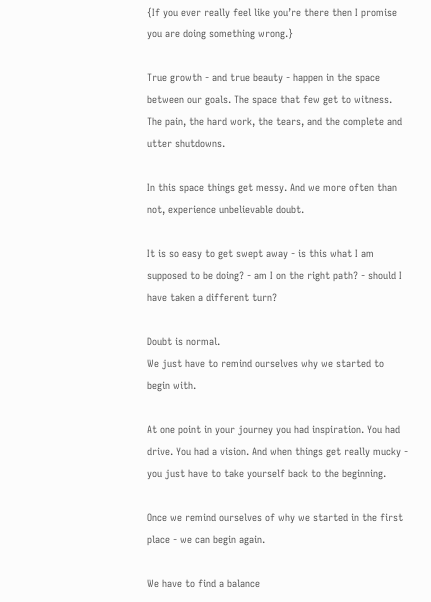{If you ever really feel like you’re there then I promise you are doing something wrong.}

True growth - and true beauty - happen in the space between our goals. The space that few get to witness. The pain, the hard work, the tears, and the complete and utter shutdowns.

In this space things get messy. And we more often than not, experience unbelievable doubt.

It is so easy to get swept away - is this what I am supposed to be doing? - am I on the right path? - should I have taken a different turn?

Doubt is normal.
We just have to remind ourselves why we started to begin with.

At one point in your journey you had inspiration. You had drive. You had a vision. And when things get really mucky - you just have to take yourself back to the beginning.

Once we remind ourselves of why we started in the first place - we can begin again.

We have to find a balance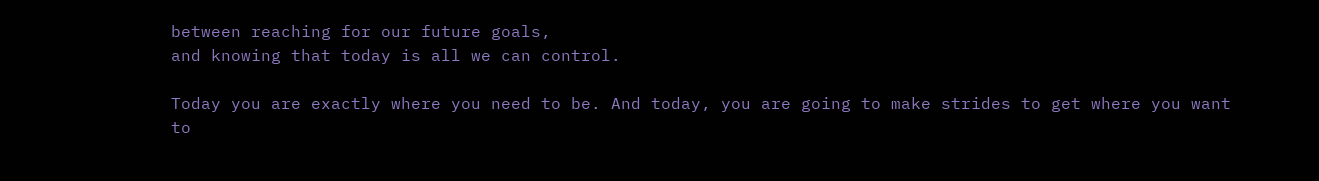between reaching for our future goals,
and knowing that today is all we can control.

Today you are exactly where you need to be. And today, you are going to make strides to get where you want to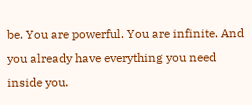be. You are powerful. You are infinite. And you already have everything you need inside you.